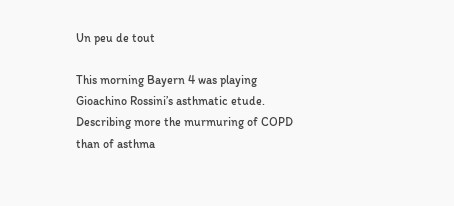Un peu de tout

This morning Bayern 4 was playing Gioachino Rossini’s asthmatic etude. Describing more the murmuring of COPD than of asthma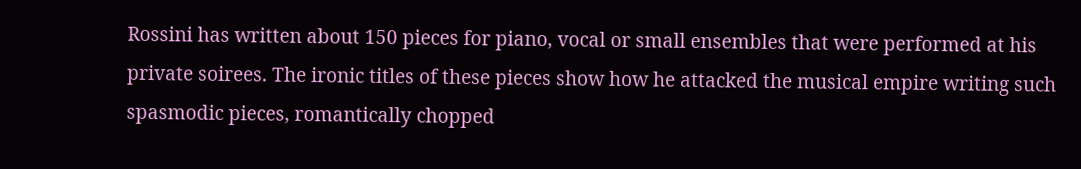Rossini has written about 150 pieces for piano, vocal or small ensembles that were performed at his private soirees. The ironic titles of these pieces show how he attacked the musical empire writing such spasmodic pieces, romantically chopped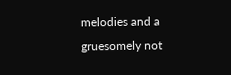melodies and a gruesomely not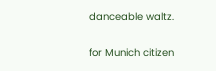danceable waltz.


for Munich citizen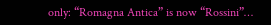only: “Romagna Antica” is now “Rossini”…